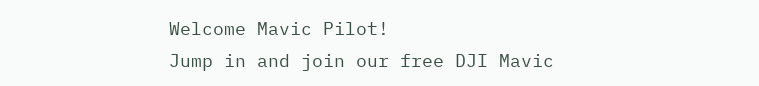Welcome Mavic Pilot!
Jump in and join our free DJI Mavic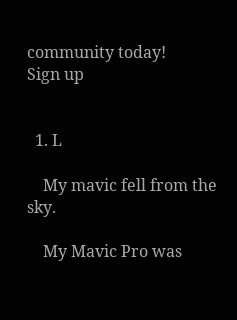community today!
Sign up


  1. L

    My mavic fell from the sky.

    My Mavic Pro was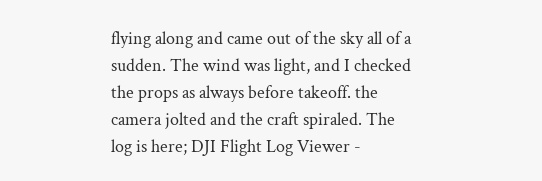flying along and came out of the sky all of a sudden. The wind was light, and I checked the props as always before takeoff. the camera jolted and the craft spiraled. The log is here; DJI Flight Log Viewer -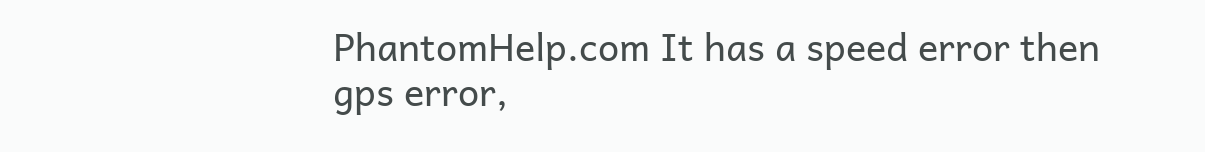PhantomHelp.com It has a speed error then gps error,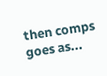then comps goes as...